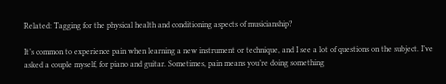Related: Tagging for the physical health and conditioning aspects of musicianship?

It’s common to experience pain when learning a new instrument or technique, and I see a lot of questions on the subject. I’ve asked a couple myself, for piano and guitar. Sometimes, pain means you’re doing something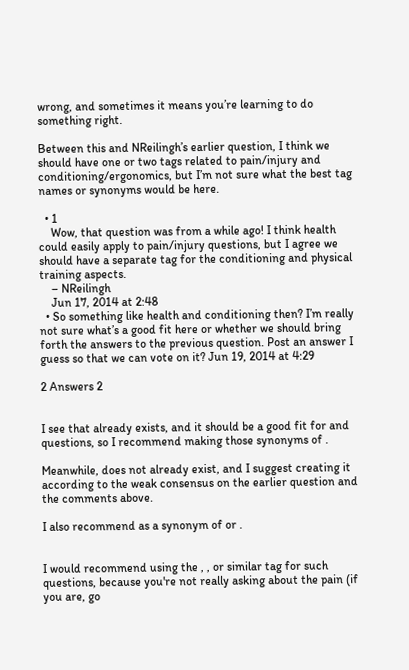wrong, and sometimes it means you’re learning to do something right.

Between this and NReilingh’s earlier question, I think we should have one or two tags related to pain/injury and conditioning/ergonomics, but I’m not sure what the best tag names or synonyms would be here.

  • 1
    Wow, that question was from a while ago! I think health could easily apply to pain/injury questions, but I agree we should have a separate tag for the conditioning and physical training aspects.
    – NReilingh
    Jun 17, 2014 at 2:48
  • So something like health and conditioning then? I’m really not sure what’s a good fit here or whether we should bring forth the answers to the previous question. Post an answer I guess so that we can vote on it? Jun 19, 2014 at 4:29

2 Answers 2


I see that already exists, and it should be a good fit for and questions, so I recommend making those synonyms of .

Meanwhile, does not already exist, and I suggest creating it according to the weak consensus on the earlier question and the comments above.

I also recommend as a synonym of or .


I would recommend using the , , or similar tag for such questions, because you're not really asking about the pain (if you are, go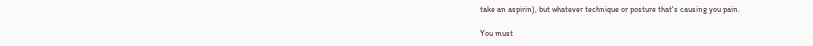take an aspirin), but whatever technique or posture that's causing you pain.

You must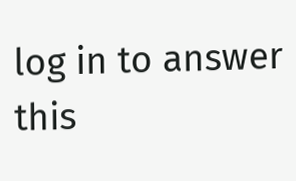log in to answer this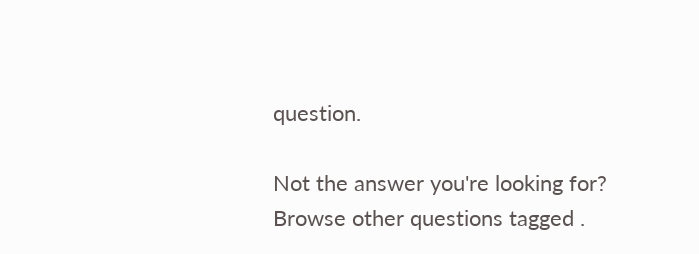question.

Not the answer you're looking for? Browse other questions tagged .